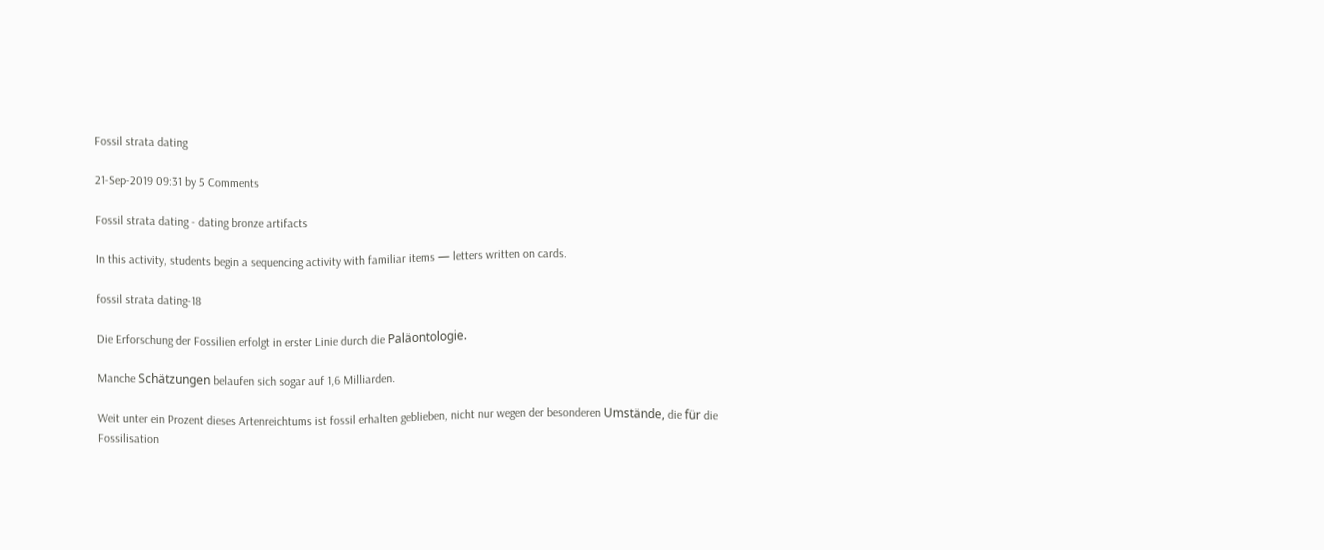Fossil strata dating

21-Sep-2019 09:31 by 5 Comments

Fossil strata dating - dating bronze artifacts

In this activity, students begin a sequencing activity with familiar items — letters written on cards.

fossil strata dating-18

Die Erforschung der Fossilien erfolgt in erster Linie durch die Paläontologie.

Manche Schätzungen belaufen sich sogar auf 1,6 Milliarden.

Weit unter ein Prozent dieses Artenreichtums ist fossil erhalten geblieben, nicht nur wegen der besonderen Umstände, die für die Fossilisation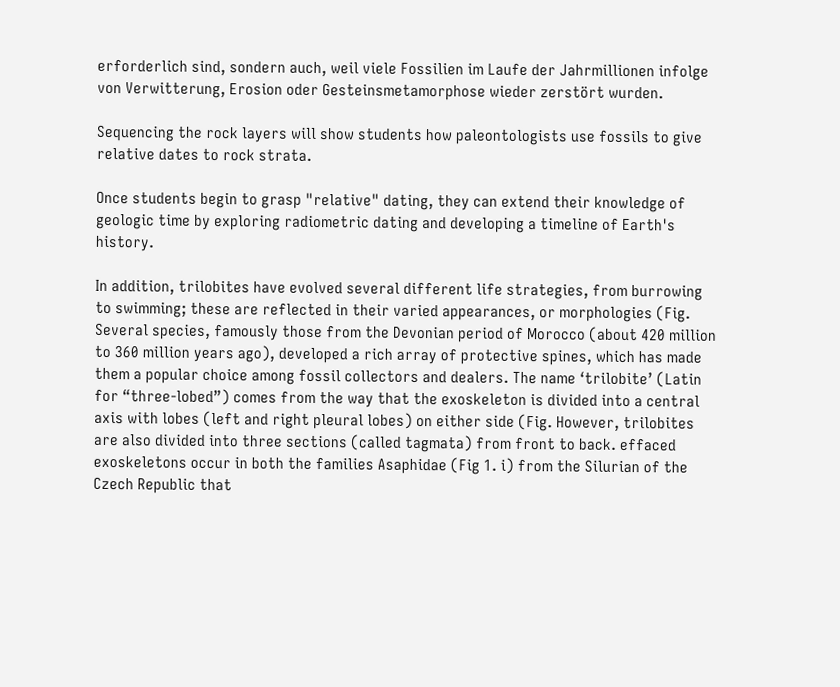erforderlich sind, sondern auch, weil viele Fossilien im Laufe der Jahrmillionen infolge von Verwitterung, Erosion oder Gesteinsmetamorphose wieder zerstört wurden.

Sequencing the rock layers will show students how paleontologists use fossils to give relative dates to rock strata.

Once students begin to grasp "relative" dating, they can extend their knowledge of geologic time by exploring radiometric dating and developing a timeline of Earth's history.

In addition, trilobites have evolved several different life strategies, from burrowing to swimming; these are reflected in their varied appearances, or morphologies (Fig. Several species, famously those from the Devonian period of Morocco (about 420 million to 360 million years ago), developed a rich array of protective spines, which has made them a popular choice among fossil collectors and dealers. The name ‘trilobite’ (Latin for “three-lobed”) comes from the way that the exoskeleton is divided into a central axis with lobes (left and right pleural lobes) on either side (Fig. However, trilobites are also divided into three sections (called tagmata) from front to back. effaced exoskeletons occur in both the families Asaphidae (Fig 1. i) from the Silurian of the Czech Republic that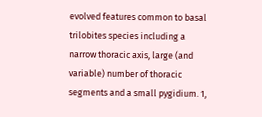evolved features common to basal trilobites species including a narrow thoracic axis, large (and variable) number of thoracic segments and a small pygidium. 1,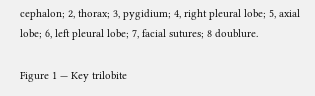cephalon; 2, thorax; 3, pygidium; 4, right pleural lobe; 5, axial lobe; 6, left pleural lobe; 7, facial sutures; 8 doublure.

Figure 1 — Key trilobite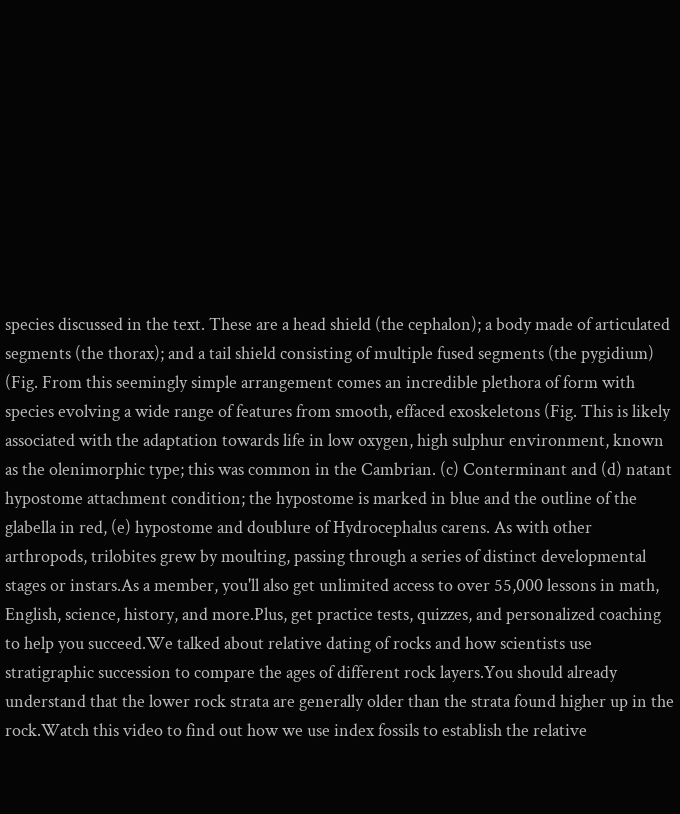species discussed in the text. These are a head shield (the cephalon); a body made of articulated segments (the thorax); and a tail shield consisting of multiple fused segments (the pygidium) (Fig. From this seemingly simple arrangement comes an incredible plethora of form with species evolving a wide range of features from smooth, effaced exoskeletons (Fig. This is likely associated with the adaptation towards life in low oxygen, high sulphur environment, known as the olenimorphic type; this was common in the Cambrian. (c) Conterminant and (d) natant hypostome attachment condition; the hypostome is marked in blue and the outline of the glabella in red, (e) hypostome and doublure of Hydrocephalus carens. As with other arthropods, trilobites grew by moulting, passing through a series of distinct developmental stages or instars.As a member, you'll also get unlimited access to over 55,000 lessons in math, English, science, history, and more.Plus, get practice tests, quizzes, and personalized coaching to help you succeed.We talked about relative dating of rocks and how scientists use stratigraphic succession to compare the ages of different rock layers.You should already understand that the lower rock strata are generally older than the strata found higher up in the rock.Watch this video to find out how we use index fossils to establish the relative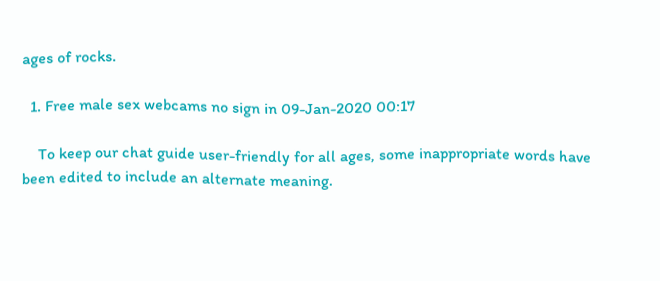ages of rocks.

  1. Free male sex webcams no sign in 09-Jan-2020 00:17

    To keep our chat guide user-friendly for all ages, some inappropriate words have been edited to include an alternate meaning.